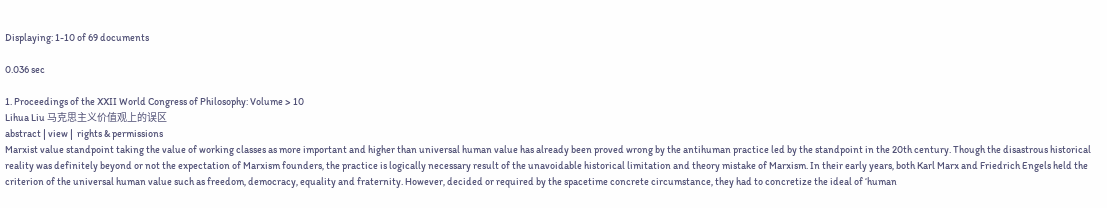Displaying: 1-10 of 69 documents

0.036 sec

1. Proceedings of the XXII World Congress of Philosophy: Volume > 10
Lihua Liu 马克思主义价值观上的误区
abstract | view |  rights & permissions
Marxist value standpoint taking the value of working classes as more important and higher than universal human value has already been proved wrong by the antihuman practice led by the standpoint in the 20th century. Though the disastrous historical reality was definitely beyond or not the expectation of Marxism founders, the practice is logically necessary result of the unavoidable historical limitation and theory mistake of Marxism. In their early years, both Karl Marx and Friedrich Engels held the criterion of the universal human value such as freedom, democracy, equality and fraternity. However, decided or required by the spacetime concrete circumstance, they had to concretize the ideal of ‘human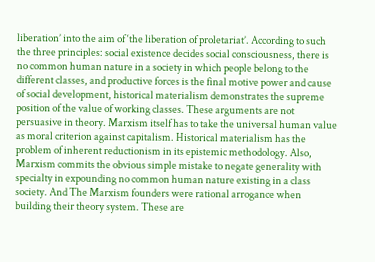liberation’ into the aim of ‘the liberation of proletariat’. According to such the three principles: social existence decides social consciousness, there is no common human nature in a society in which people belong to the different classes, and productive forces is the final motive power and cause of social development, historical materialism demonstrates the supreme position of the value of working classes. These arguments are not persuasive in theory. Marxism itself has to take the universal human value as moral criterion against capitalism. Historical materialism has the problem of inherent reductionism in its epistemic methodology. Also, Marxism commits the obvious simple mistake to negate generality with specialty in expounding no common human nature existing in a class society. And The Marxism founders were rational arrogance when building their theory system. These are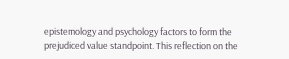epistemology and psychology factors to form the prejudiced value standpoint. This reflection on the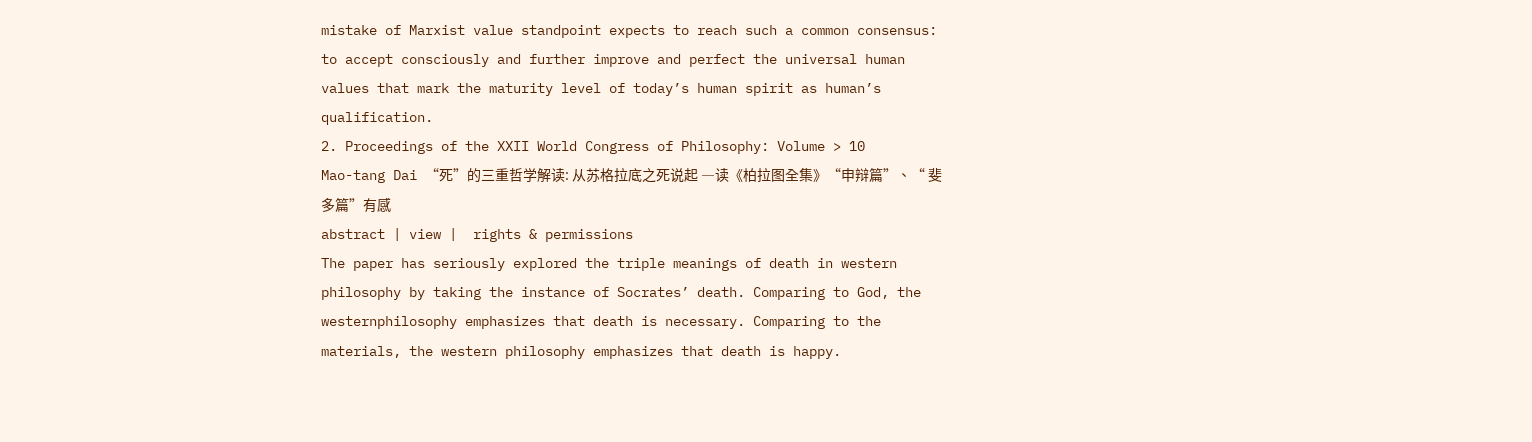mistake of Marxist value standpoint expects to reach such a common consensus: to accept consciously and further improve and perfect the universal human values that mark the maturity level of today’s human spirit as human’s qualification.
2. Proceedings of the XXII World Congress of Philosophy: Volume > 10
Mao-tang Dai “死”的三重哲学解读: 从苏格拉底之死说起 ―读《柏拉图全集》“申辩篇”、“ 斐多篇”有感
abstract | view |  rights & permissions
The paper has seriously explored the triple meanings of death in western philosophy by taking the instance of Socrates’ death. Comparing to God, the westernphilosophy emphasizes that death is necessary. Comparing to the materials, the western philosophy emphasizes that death is happy.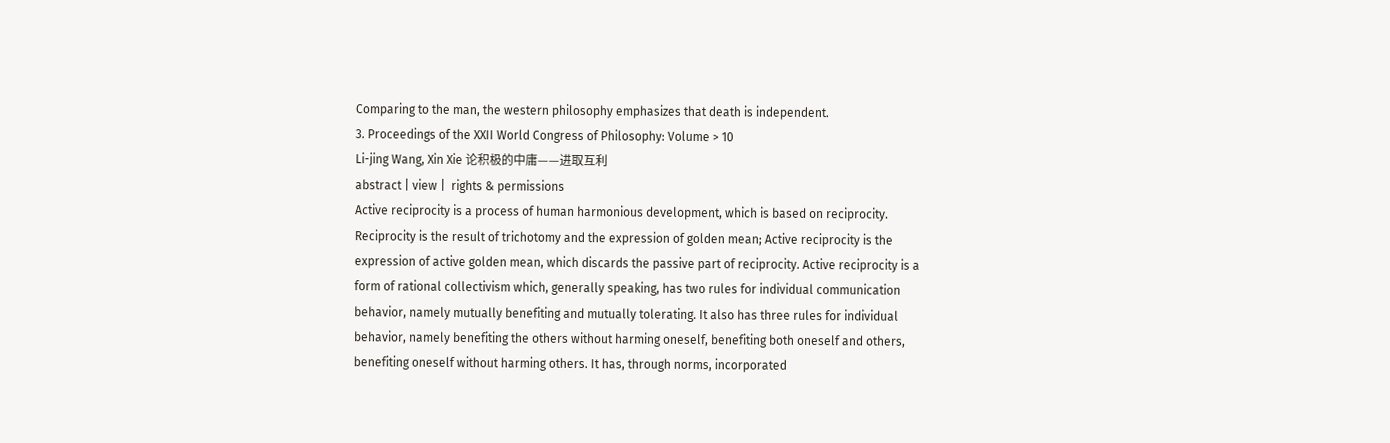Comparing to the man, the western philosophy emphasizes that death is independent.
3. Proceedings of the XXII World Congress of Philosophy: Volume > 10
Li-jing Wang, Xin Xie 论积极的中庸——进取互利
abstract | view |  rights & permissions
Active reciprocity is a process of human harmonious development, which is based on reciprocity. Reciprocity is the result of trichotomy and the expression of golden mean; Active reciprocity is the expression of active golden mean, which discards the passive part of reciprocity. Active reciprocity is a form of rational collectivism which, generally speaking, has two rules for individual communication behavior, namely mutually benefiting and mutually tolerating. It also has three rules for individual behavior, namely benefiting the others without harming oneself, benefiting both oneself and others, benefiting oneself without harming others. It has, through norms, incorporated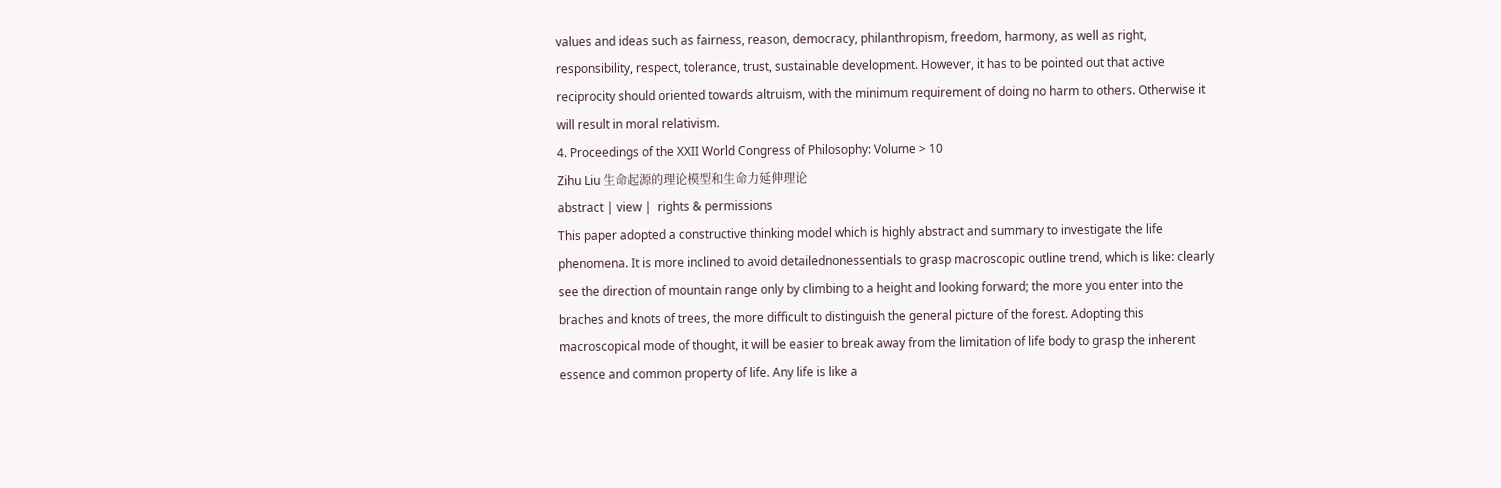values and ideas such as fairness, reason, democracy, philanthropism, freedom, harmony, as well as right, responsibility, respect, tolerance, trust, sustainable development. However, it has to be pointed out that active reciprocity should oriented towards altruism, with the minimum requirement of doing no harm to others. Otherwise it will result in moral relativism.
4. Proceedings of the XXII World Congress of Philosophy: Volume > 10
Zihu Liu 生命起源的理论模型和生命力延伸理论
abstract | view |  rights & permissions
This paper adopted a constructive thinking model which is highly abstract and summary to investigate the life phenomena. It is more inclined to avoid detailednonessentials to grasp macroscopic outline trend, which is like: clearly see the direction of mountain range only by climbing to a height and looking forward; the more you enter into the braches and knots of trees, the more difficult to distinguish the general picture of the forest. Adopting this macroscopical mode of thought, it will be easier to break away from the limitation of life body to grasp the inherent essence and common property of life. Any life is like a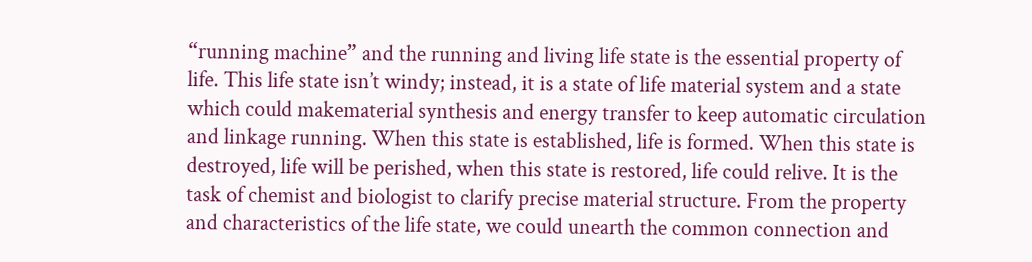“running machine” and the running and living life state is the essential property of life. This life state isn’t windy; instead, it is a state of life material system and a state which could makematerial synthesis and energy transfer to keep automatic circulation and linkage running. When this state is established, life is formed. When this state is destroyed, life will be perished, when this state is restored, life could relive. It is the task of chemist and biologist to clarify precise material structure. From the property and characteristics of the life state, we could unearth the common connection and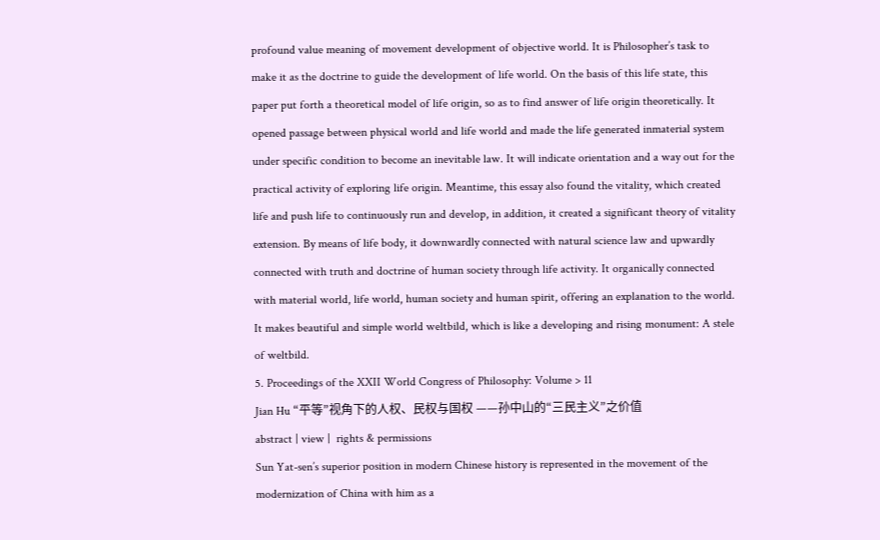profound value meaning of movement development of objective world. It is Philosopher’s task to make it as the doctrine to guide the development of life world. On the basis of this life state, this paper put forth a theoretical model of life origin, so as to find answer of life origin theoretically. It opened passage between physical world and life world and made the life generated inmaterial system under specific condition to become an inevitable law. It will indicate orientation and a way out for the practical activity of exploring life origin. Meantime, this essay also found the vitality, which created life and push life to continuously run and develop, in addition, it created a significant theory of vitality extension. By means of life body, it downwardly connected with natural science law and upwardly connected with truth and doctrine of human society through life activity. It organically connected with material world, life world, human society and human spirit, offering an explanation to the world. It makes beautiful and simple world weltbild, which is like a developing and rising monument: A stele of weltbild.
5. Proceedings of the XXII World Congress of Philosophy: Volume > 11
Jian Hu “平等”视角下的人权、民权与国权 ——孙中山的“三民主义”之价值
abstract | view |  rights & permissions
Sun Yat-sen’s superior position in modern Chinese history is represented in the movement of the modernization of China with him as a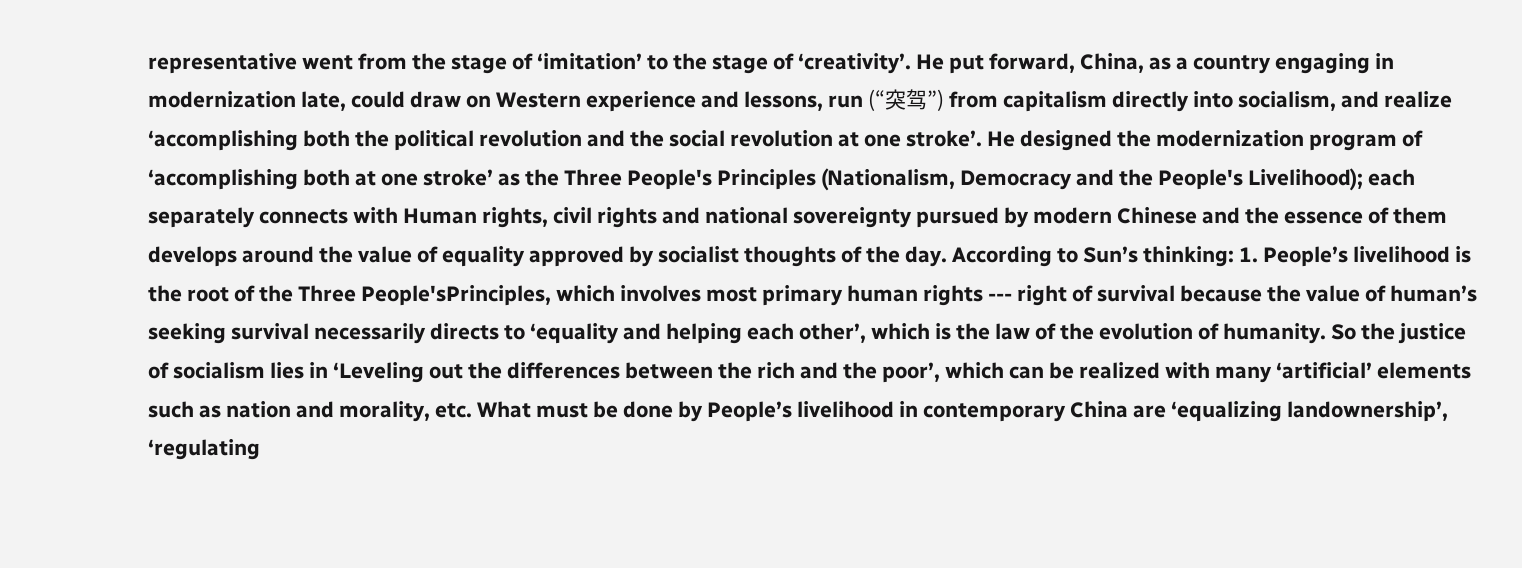representative went from the stage of ‘imitation’ to the stage of ‘creativity’. He put forward, China, as a country engaging in modernization late, could draw on Western experience and lessons, run (“突驾”) from capitalism directly into socialism, and realize ‘accomplishing both the political revolution and the social revolution at one stroke’. He designed the modernization program of ‘accomplishing both at one stroke’ as the Three People's Principles (Nationalism, Democracy and the People's Livelihood); each separately connects with Human rights, civil rights and national sovereignty pursued by modern Chinese and the essence of them develops around the value of equality approved by socialist thoughts of the day. According to Sun’s thinking: 1. People’s livelihood is the root of the Three People'sPrinciples, which involves most primary human rights --- right of survival because the value of human’s seeking survival necessarily directs to ‘equality and helping each other’, which is the law of the evolution of humanity. So the justice of socialism lies in ‘Leveling out the differences between the rich and the poor’, which can be realized with many ‘artificial’ elements such as nation and morality, etc. What must be done by People’s livelihood in contemporary China are ‘equalizing landownership’, ‘regulating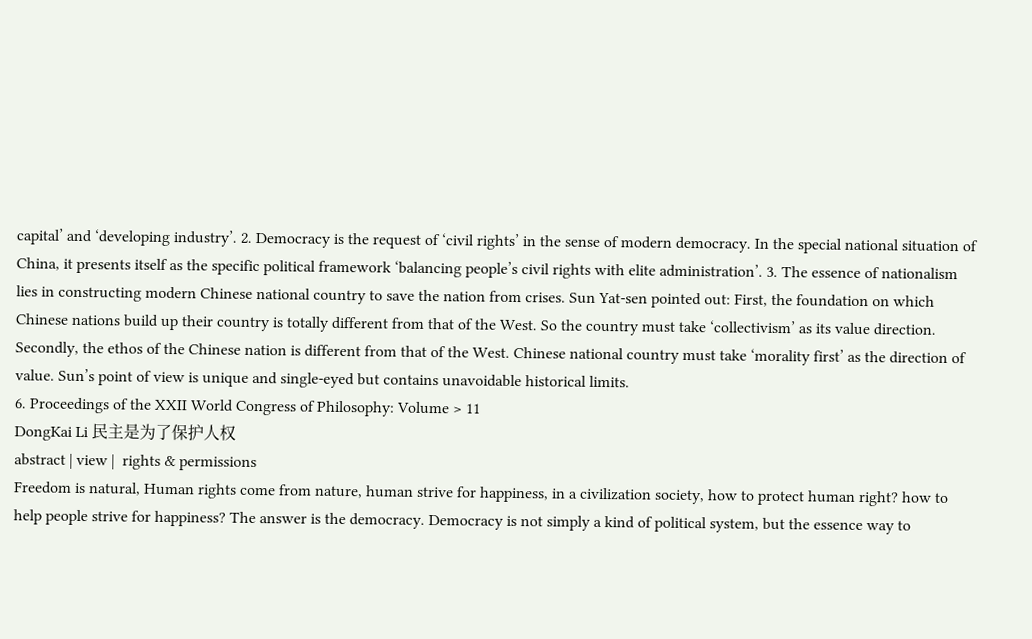capital’ and ‘developing industry’. 2. Democracy is the request of ‘civil rights’ in the sense of modern democracy. In the special national situation of China, it presents itself as the specific political framework ‘balancing people’s civil rights with elite administration’. 3. The essence of nationalism lies in constructing modern Chinese national country to save the nation from crises. Sun Yat-sen pointed out: First, the foundation on which Chinese nations build up their country is totally different from that of the West. So the country must take ‘collectivism’ as its value direction. Secondly, the ethos of the Chinese nation is different from that of the West. Chinese national country must take ‘morality first’ as the direction of value. Sun’s point of view is unique and single-eyed but contains unavoidable historical limits.
6. Proceedings of the XXII World Congress of Philosophy: Volume > 11
DongKai Li 民主是为了保护人权
abstract | view |  rights & permissions
Freedom is natural, Human rights come from nature, human strive for happiness, in a civilization society, how to protect human right? how to help people strive for happiness? The answer is the democracy. Democracy is not simply a kind of political system, but the essence way to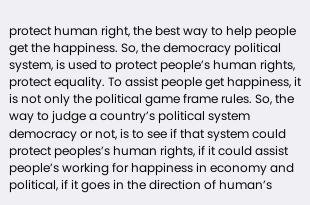protect human right, the best way to help people get the happiness. So, the democracy political system, is used to protect people’s human rights, protect equality. To assist people get happiness, it is not only the political game frame rules. So, the way to judge a country’s political system democracy or not, is to see if that system could protect peoples’s human rights, if it could assist people’s working for happiness in economy and political, if it goes in the direction of human’s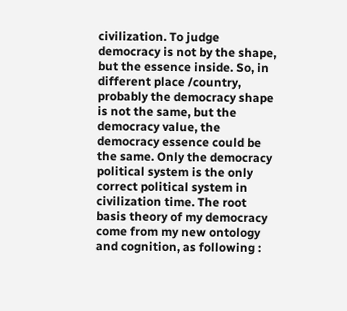civilization. To judge democracy is not by the shape, but the essence inside. So, in different place /country, probably the democracy shape is not the same, but the democracy value, the democracy essence could be the same. Only the democracy political system is the only correct political system in civilization time. The root basis theory of my democracy come from my new ontology and cognition, as following :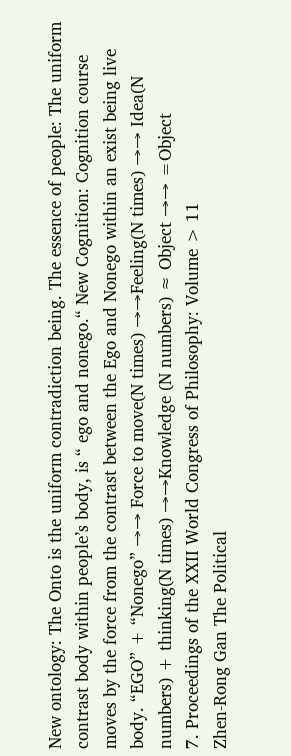New ontology: The Onto is the uniform contradiction being. The essence of people: The uniform contrast body within people’s body, is “ ego and nonego.“ New Cognition: Cognition course moves by the force from the contrast between the Ego and Nonego within an exist being live body. “EGO” + “Nonego” →→ Force to move(N times) →→Feeling(N times) →→ Idea(N numbers) + thinking(N times) →→Knowledge (N numbers) ≈ Object →→ =Object
7. Proceedings of the XXII World Congress of Philosophy: Volume > 11
Zhen-Rong Gan The Political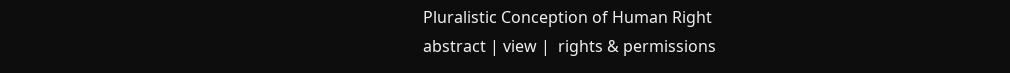Pluralistic Conception of Human Right
abstract | view |  rights & permissions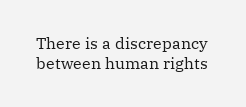There is a discrepancy between human rights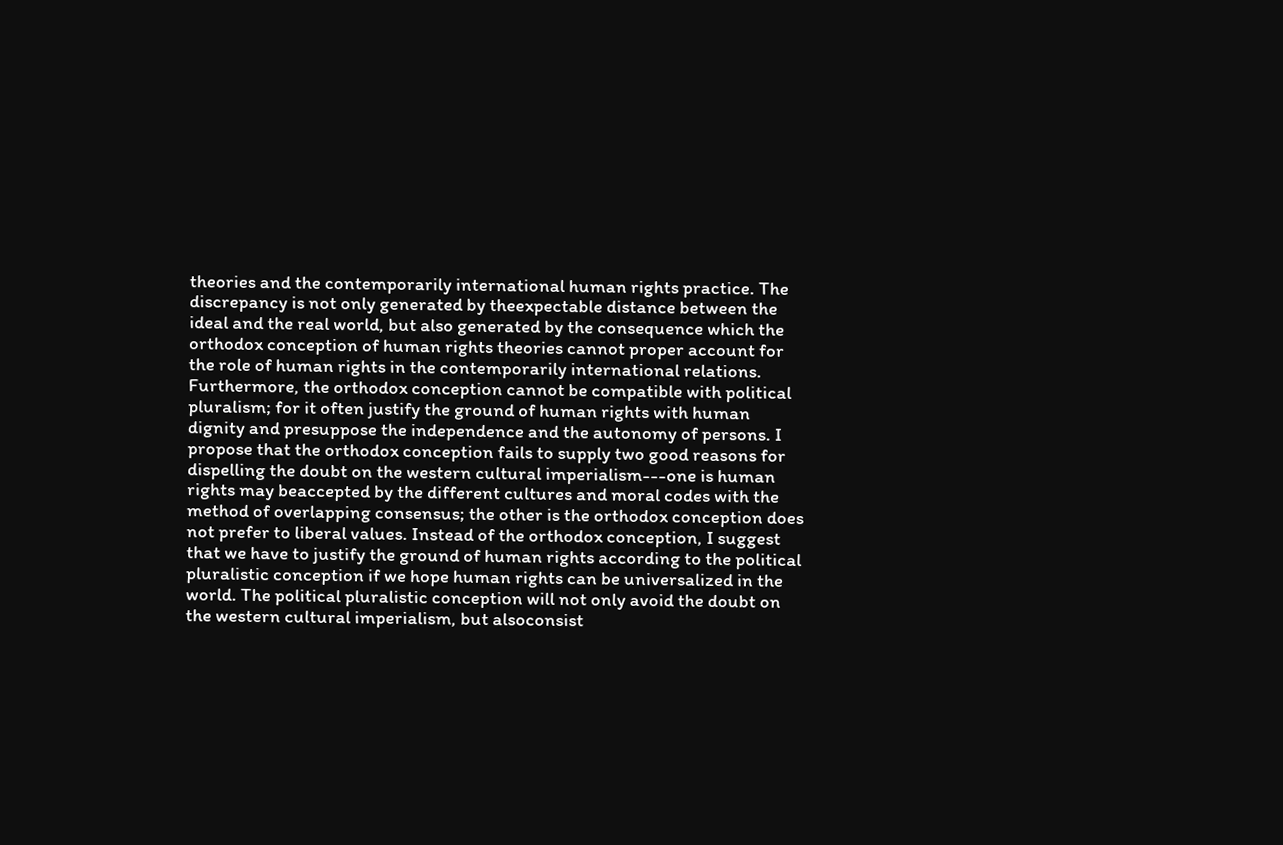theories and the contemporarily international human rights practice. The discrepancy is not only generated by theexpectable distance between the ideal and the real world, but also generated by the consequence which the orthodox conception of human rights theories cannot proper account for the role of human rights in the contemporarily international relations. Furthermore, the orthodox conception cannot be compatible with political pluralism; for it often justify the ground of human rights with human dignity and presuppose the independence and the autonomy of persons. I propose that the orthodox conception fails to supply two good reasons for dispelling the doubt on the western cultural imperialism---one is human rights may beaccepted by the different cultures and moral codes with the method of overlapping consensus; the other is the orthodox conception does not prefer to liberal values. Instead of the orthodox conception, I suggest that we have to justify the ground of human rights according to the political pluralistic conception if we hope human rights can be universalized in the world. The political pluralistic conception will not only avoid the doubt on the western cultural imperialism, but alsoconsist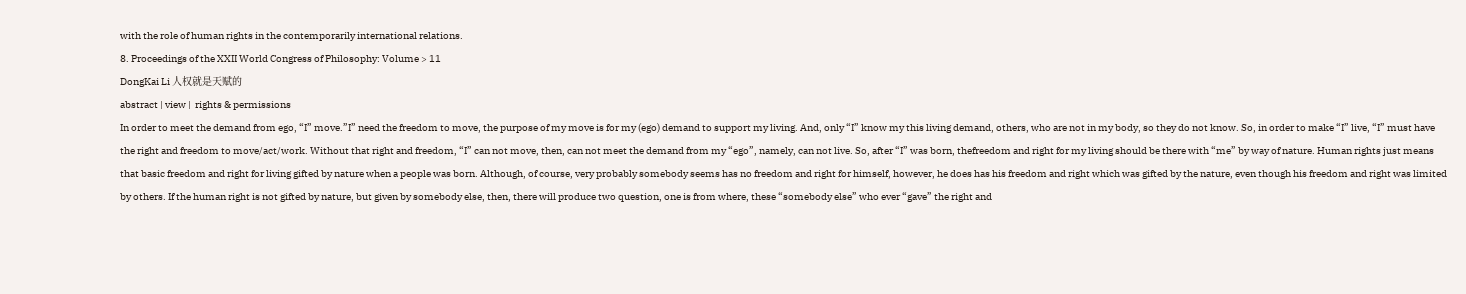with the role of human rights in the contemporarily international relations.
8. Proceedings of the XXII World Congress of Philosophy: Volume > 11
DongKai Li 人权就是天赋的
abstract | view |  rights & permissions
In order to meet the demand from ego, “I” move.”I” need the freedom to move, the purpose of my move is for my (ego) demand to support my living. And, only “I” know my this living demand, others, who are not in my body, so they do not know. So, in order to make “I” live, “I” must have the right and freedom to move/act/work. Without that right and freedom, “I” can not move, then, can not meet the demand from my “ego”, namely, can not live. So, after “I” was born, thefreedom and right for my living should be there with “me” by way of nature. Human rights just means that basic freedom and right for living gifted by nature when a people was born. Although, of course, very probably somebody seems has no freedom and right for himself, however, he does has his freedom and right which was gifted by the nature, even though his freedom and right was limited by others. If the human right is not gifted by nature, but given by somebody else, then, there will produce two question, one is from where, these “somebody else” who ever “gave” the right and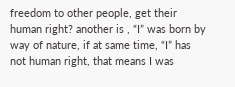freedom to other people, get their human right? another is , “I” was born by way of nature, if at same time, “I” has not human right, that means I was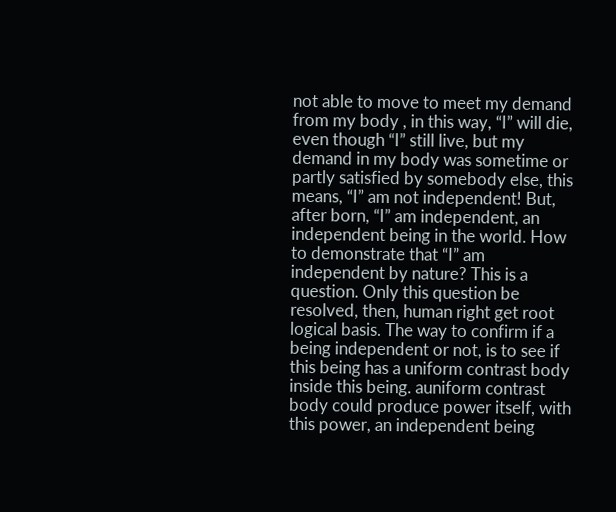not able to move to meet my demand from my body , in this way, “I” will die, even though “I” still live, but my demand in my body was sometime or partly satisfied by somebody else, this means, “I” am not independent! But, after born, “I” am independent, an independent being in the world. How to demonstrate that “I” am independent by nature? This is a question. Only this question be resolved, then, human right get root logical basis. The way to confirm if a being independent or not, is to see if this being has a uniform contrast body inside this being. auniform contrast body could produce power itself, with this power, an independent being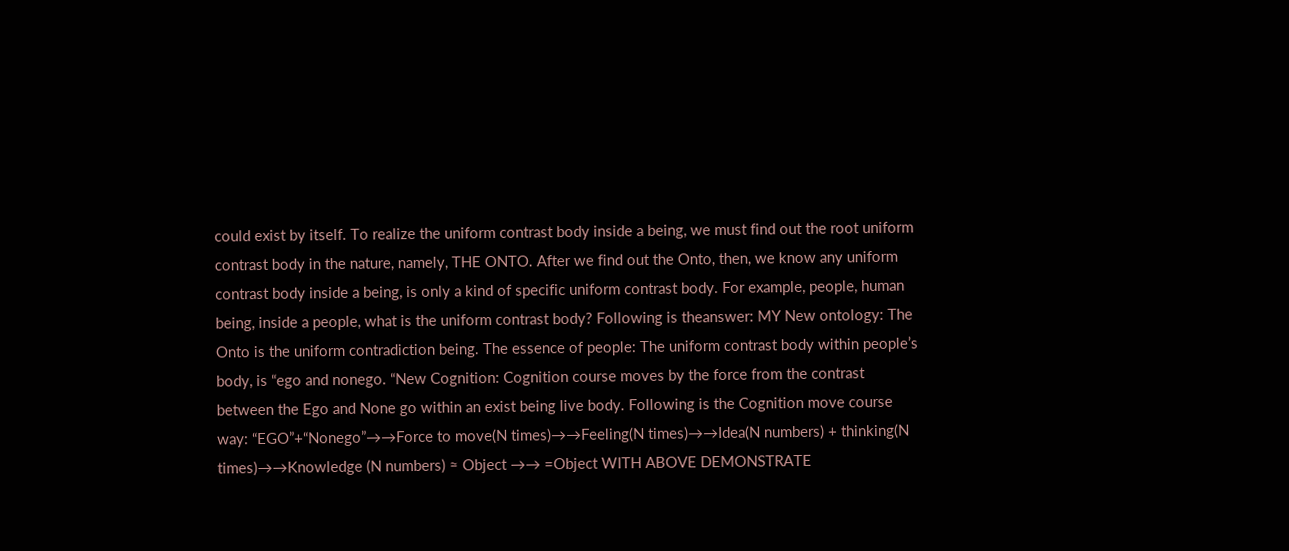could exist by itself. To realize the uniform contrast body inside a being, we must find out the root uniform contrast body in the nature, namely, THE ONTO. After we find out the Onto, then, we know any uniform contrast body inside a being, is only a kind of specific uniform contrast body. For example, people, human being, inside a people, what is the uniform contrast body? Following is theanswer: MY New ontology: The Onto is the uniform contradiction being. The essence of people: The uniform contrast body within people’s body, is “ego and nonego. “New Cognition: Cognition course moves by the force from the contrast between the Ego and None go within an exist being live body. Following is the Cognition move course way: “EGO”+“Nonego”→→Force to move(N times)→→Feeling(N times)→→Idea(N numbers) + thinking(N times)→→Knowledge (N numbers) ≈ Object →→ =Object WITH ABOVE DEMONSTRATE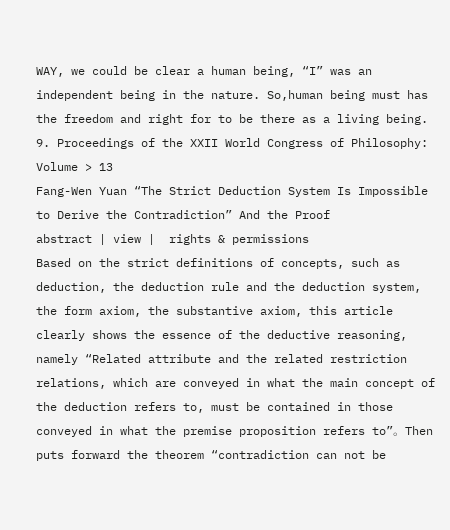WAY, we could be clear a human being, “I” was an independent being in the nature. So,human being must has the freedom and right for to be there as a living being.
9. Proceedings of the XXII World Congress of Philosophy: Volume > 13
Fang-Wen Yuan “The Strict Deduction System Is Impossible to Derive the Contradiction” And the Proof
abstract | view |  rights & permissions
Based on the strict definitions of concepts, such as deduction, the deduction rule and the deduction system, the form axiom, the substantive axiom, this article clearly shows the essence of the deductive reasoning, namely “Related attribute and the related restriction relations, which are conveyed in what the main concept of the deduction refers to, must be contained in those conveyed in what the premise proposition refers to”。Then puts forward the theorem “contradiction can not be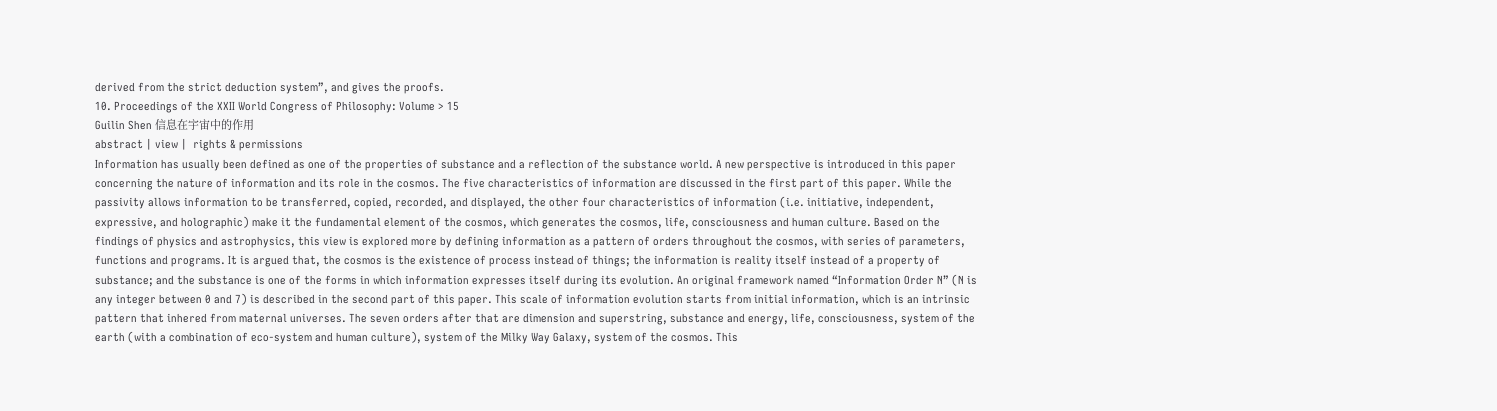derived from the strict deduction system”, and gives the proofs.
10. Proceedings of the XXII World Congress of Philosophy: Volume > 15
Guilin Shen 信息在宇宙中的作用
abstract | view |  rights & permissions
Information has usually been defined as one of the properties of substance and a reflection of the substance world. A new perspective is introduced in this paper concerning the nature of information and its role in the cosmos. The five characteristics of information are discussed in the first part of this paper. While the passivity allows information to be transferred, copied, recorded, and displayed, the other four characteristics of information (i.e. initiative, independent, expressive, and holographic) make it the fundamental element of the cosmos, which generates the cosmos, life, consciousness and human culture. Based on the findings of physics and astrophysics, this view is explored more by defining information as a pattern of orders throughout the cosmos, with series of parameters, functions and programs. It is argued that, the cosmos is the existence of process instead of things; the information is reality itself instead of a property of substance; and the substance is one of the forms in which information expresses itself during its evolution. An original framework named “Information Order N” (N is any integer between 0 and 7) is described in the second part of this paper. This scale of information evolution starts from initial information, which is an intrinsic pattern that inhered from maternal universes. The seven orders after that are dimension and superstring, substance and energy, life, consciousness, system of the earth (with a combination of eco-system and human culture), system of the Milky Way Galaxy, system of the cosmos. This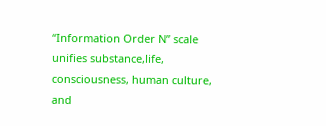“Information Order N” scale unifies substance,life, consciousness, human culture, and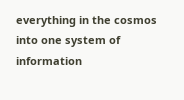everything in the cosmos into one system of information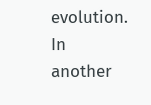evolution. In another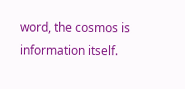word, the cosmos is information itself.